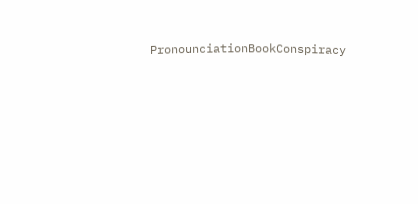PronounciationBookConspiracy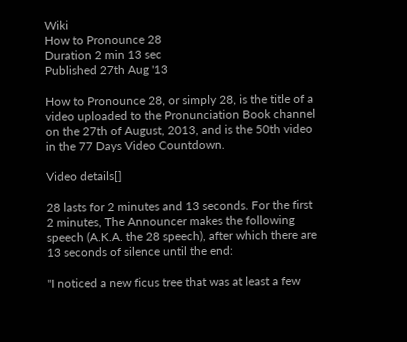Wiki
How to Pronounce 28
Duration 2 min 13 sec
Published 27th Aug '13

How to Pronounce 28, or simply 28, is the title of a video uploaded to the Pronunciation Book channel on the 27th of August, 2013, and is the 50th video in the 77 Days Video Countdown.

Video details[]

28 lasts for 2 minutes and 13 seconds. For the first 2 minutes, The Announcer makes the following speech (A.K.A. the 28 speech), after which there are 13 seconds of silence until the end:

"I noticed a new ficus tree that was at least a few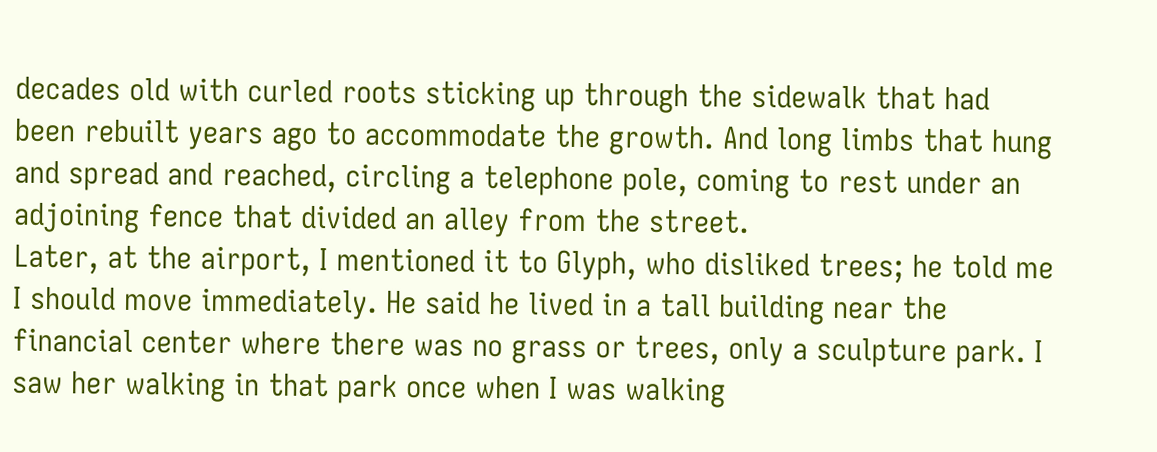decades old with curled roots sticking up through the sidewalk that had been rebuilt years ago to accommodate the growth. And long limbs that hung and spread and reached, circling a telephone pole, coming to rest under an adjoining fence that divided an alley from the street.
Later, at the airport, I mentioned it to Glyph, who disliked trees; he told me I should move immediately. He said he lived in a tall building near the financial center where there was no grass or trees, only a sculpture park. I saw her walking in that park once when I was walking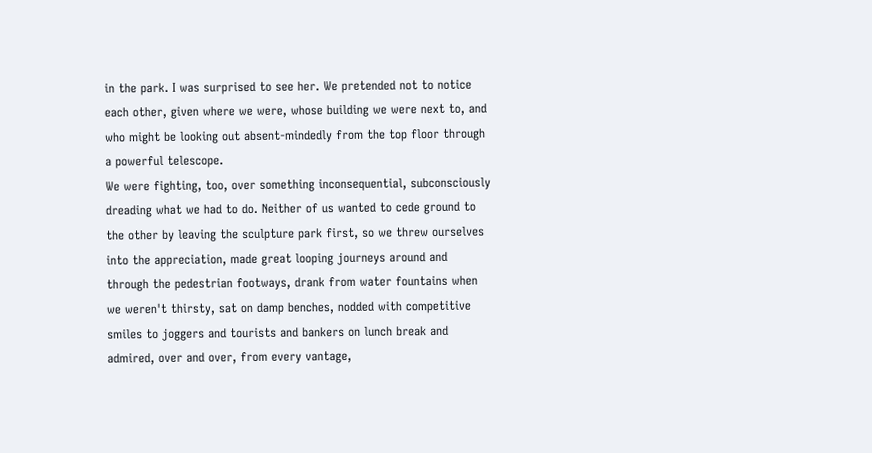in the park. I was surprised to see her. We pretended not to notice each other, given where we were, whose building we were next to, and who might be looking out absent-mindedly from the top floor through a powerful telescope.
We were fighting, too, over something inconsequential, subconsciously dreading what we had to do. Neither of us wanted to cede ground to the other by leaving the sculpture park first, so we threw ourselves into the appreciation, made great looping journeys around and through the pedestrian footways, drank from water fountains when we weren't thirsty, sat on damp benches, nodded with competitive smiles to joggers and tourists and bankers on lunch break and admired, over and over, from every vantage,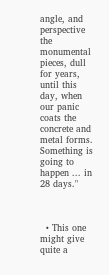angle, and perspective the monumental pieces, dull for years, until this day, when our panic coats the concrete and metal forms.
Something is going to happen ... in 28 days."



  • This one might give quite a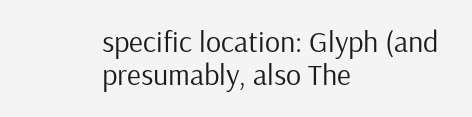specific location: Glyph (and presumably, also The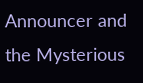Announcer and the Mysterious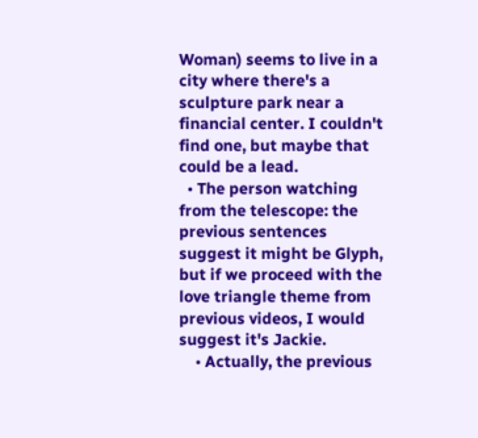Woman) seems to live in a city where there's a sculpture park near a financial center. I couldn't find one, but maybe that could be a lead.
  • The person watching from the telescope: the previous sentences suggest it might be Glyph, but if we proceed with the love triangle theme from previous videos, I would suggest it's Jackie.
    • Actually, the previous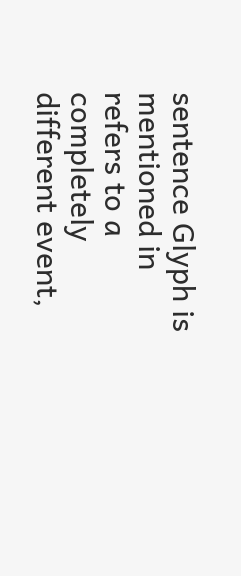sentence Glyph is mentioned in refers to a completely different event,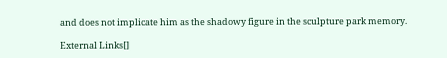and does not implicate him as the shadowy figure in the sculpture park memory.

External Links[]